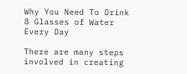Why You Need To Drink 8 Glasses of Water Every Day

There are many steps involved in creating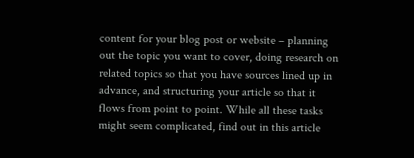content for your blog post or website – planning out the topic you want to cover, doing research on related topics so that you have sources lined up in advance, and structuring your article so that it flows from point to point. While all these tasks might seem complicated, find out in this article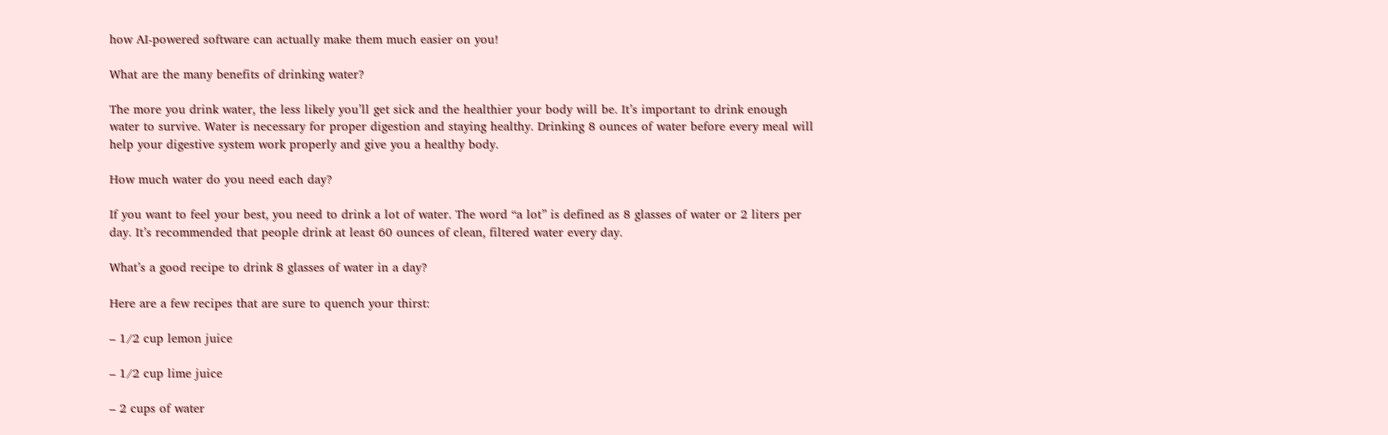how AI-powered software can actually make them much easier on you!

What are the many benefits of drinking water?

The more you drink water, the less likely you’ll get sick and the healthier your body will be. It’s important to drink enough water to survive. Water is necessary for proper digestion and staying healthy. Drinking 8 ounces of water before every meal will help your digestive system work properly and give you a healthy body.

How much water do you need each day?

If you want to feel your best, you need to drink a lot of water. The word “a lot” is defined as 8 glasses of water or 2 liters per day. It’s recommended that people drink at least 60 ounces of clean, filtered water every day.

What’s a good recipe to drink 8 glasses of water in a day?

Here are a few recipes that are sure to quench your thirst:

– 1/2 cup lemon juice

– 1/2 cup lime juice

– 2 cups of water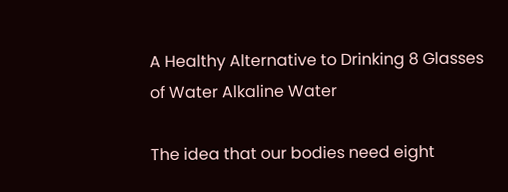A Healthy Alternative to Drinking 8 Glasses of Water Alkaline Water

The idea that our bodies need eight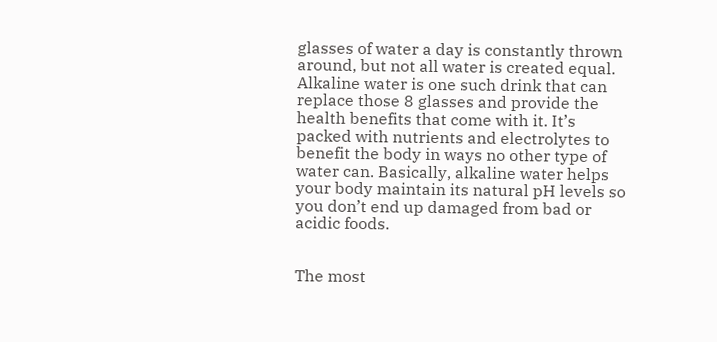glasses of water a day is constantly thrown around, but not all water is created equal. Alkaline water is one such drink that can replace those 8 glasses and provide the health benefits that come with it. It’s packed with nutrients and electrolytes to benefit the body in ways no other type of water can. Basically, alkaline water helps your body maintain its natural pH levels so you don’t end up damaged from bad or acidic foods.


The most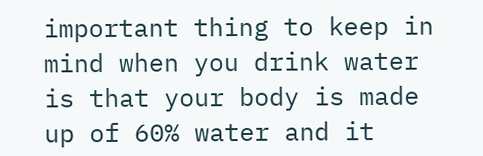important thing to keep in mind when you drink water is that your body is made up of 60% water and it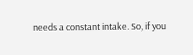needs a constant intake. So, if you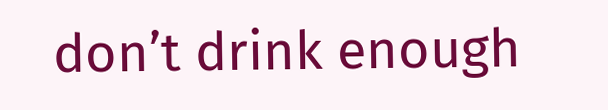don’t drink enough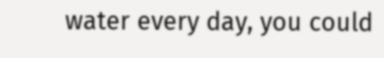water every day, you could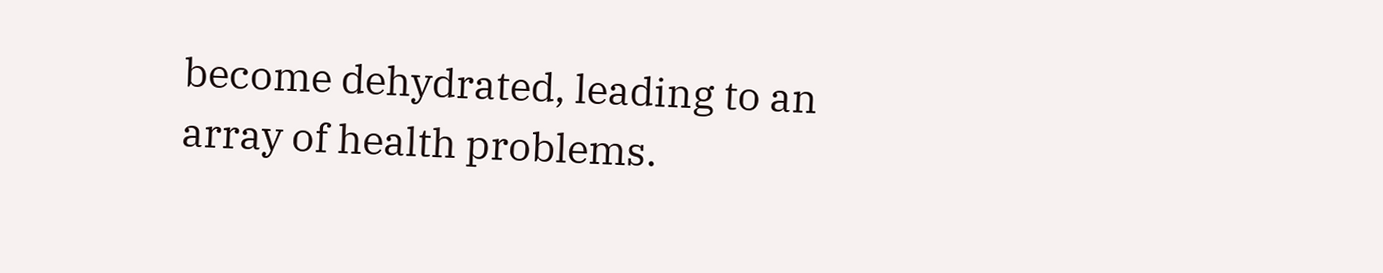become dehydrated, leading to an array of health problems.